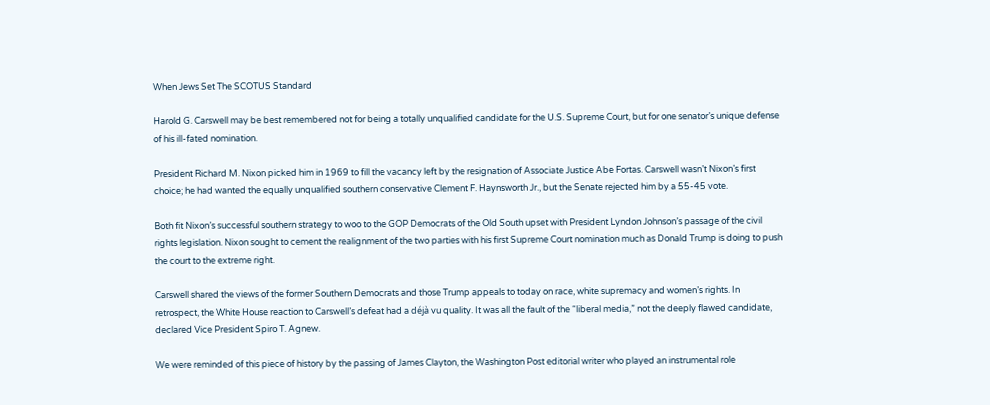When Jews Set The SCOTUS Standard

Harold G. Carswell may be best remembered not for being a totally unqualified candidate for the U.S. Supreme Court, but for one senator’s unique defense of his ill-fated nomination.

President Richard M. Nixon picked him in 1969 to fill the vacancy left by the resignation of Associate Justice Abe Fortas. Carswell wasn’t Nixon’s first choice; he had wanted the equally unqualified southern conservative Clement F. Haynsworth Jr., but the Senate rejected him by a 55-45 vote.

Both fit Nixon’s successful southern strategy to woo to the GOP Democrats of the Old South upset with President Lyndon Johnson’s passage of the civil rights legislation. Nixon sought to cement the realignment of the two parties with his first Supreme Court nomination much as Donald Trump is doing to push the court to the extreme right.

Carswell shared the views of the former Southern Democrats and those Trump appeals to today on race, white supremacy and women’s rights. In retrospect, the White House reaction to Carswell’s defeat had a déjà vu quality. It was all the fault of the “liberal media,” not the deeply flawed candidate, declared Vice President Spiro T. Agnew.

We were reminded of this piece of history by the passing of James Clayton, the Washington Post editorial writer who played an instrumental role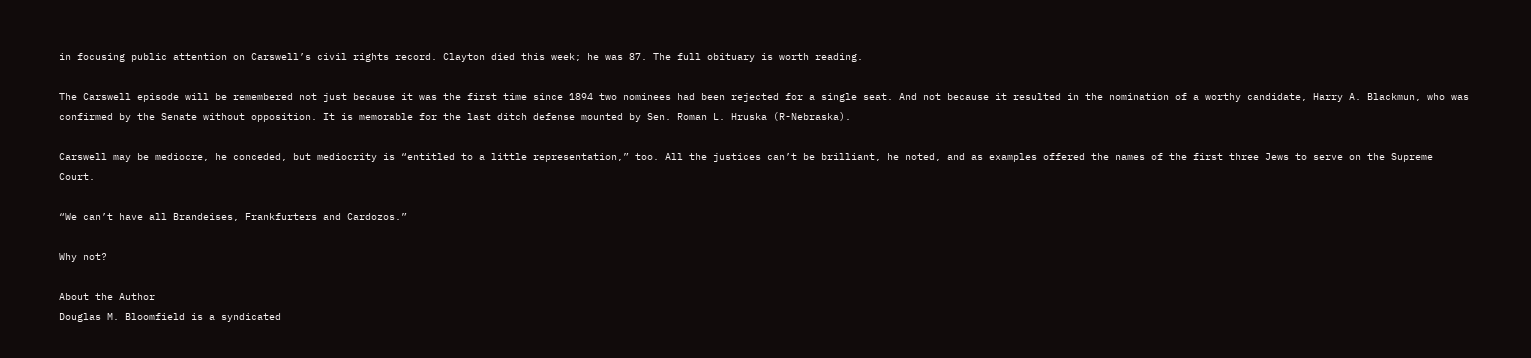in focusing public attention on Carswell’s civil rights record. Clayton died this week; he was 87. The full obituary is worth reading.

The Carswell episode will be remembered not just because it was the first time since 1894 two nominees had been rejected for a single seat. And not because it resulted in the nomination of a worthy candidate, Harry A. Blackmun, who was confirmed by the Senate without opposition. It is memorable for the last ditch defense mounted by Sen. Roman L. Hruska (R-Nebraska).

Carswell may be mediocre, he conceded, but mediocrity is “entitled to a little representation,” too. All the justices can’t be brilliant, he noted, and as examples offered the names of the first three Jews to serve on the Supreme Court.

“We can’t have all Brandeises, Frankfurters and Cardozos.”

Why not?

About the Author
Douglas M. Bloomfield is a syndicated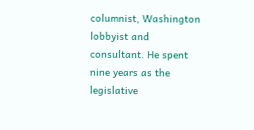columnist, Washington lobbyist and consultant. He spent nine years as the legislative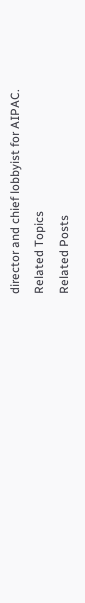director and chief lobbyist for AIPAC.
Related Topics
Related Posts